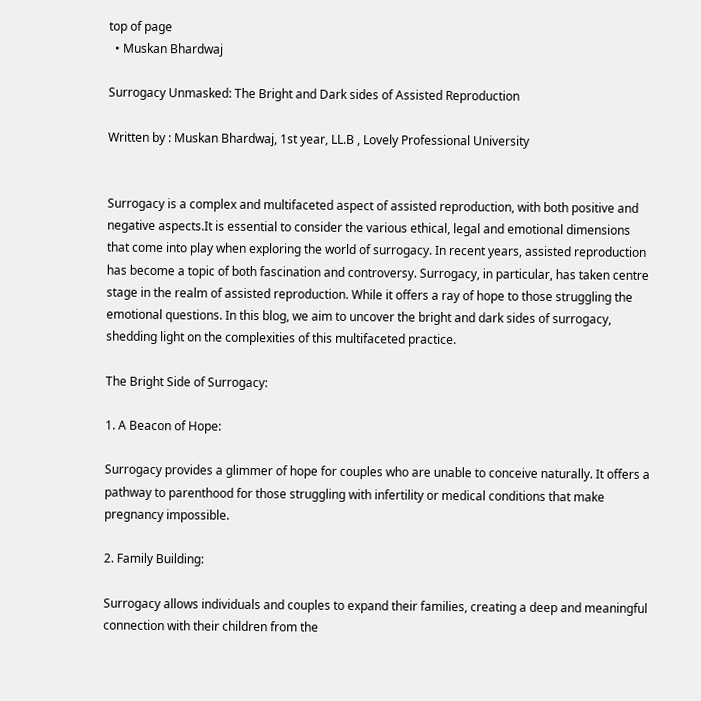top of page
  • Muskan Bhardwaj

Surrogacy Unmasked: The Bright and Dark sides of Assisted Reproduction

Written by : Muskan Bhardwaj, 1st year, LL.B , Lovely Professional University


Surrogacy is a complex and multifaceted aspect of assisted reproduction, with both positive and negative aspects.It is essential to consider the various ethical, legal and emotional dimensions that come into play when exploring the world of surrogacy. In recent years, assisted reproduction has become a topic of both fascination and controversy. Surrogacy, in particular, has taken centre stage in the realm of assisted reproduction. While it offers a ray of hope to those struggling the emotional questions. In this blog, we aim to uncover the bright and dark sides of surrogacy, shedding light on the complexities of this multifaceted practice.

The Bright Side of Surrogacy:

1. A Beacon of Hope:

Surrogacy provides a glimmer of hope for couples who are unable to conceive naturally. It offers a pathway to parenthood for those struggling with infertility or medical conditions that make pregnancy impossible.

2. Family Building:

Surrogacy allows individuals and couples to expand their families, creating a deep and meaningful connection with their children from the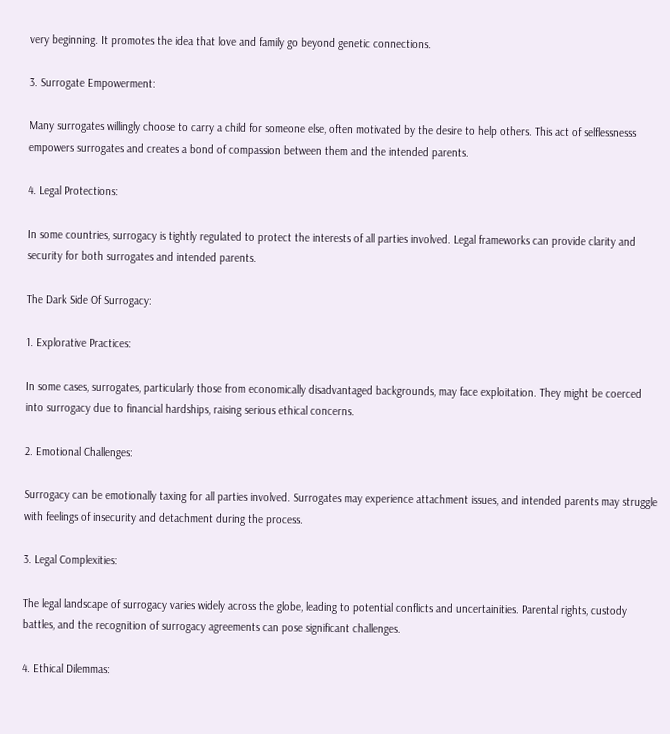very beginning. It promotes the idea that love and family go beyond genetic connections.

3. Surrogate Empowerment:

Many surrogates willingly choose to carry a child for someone else, often motivated by the desire to help others. This act of selflessnesss empowers surrogates and creates a bond of compassion between them and the intended parents.

4. Legal Protections:

In some countries, surrogacy is tightly regulated to protect the interests of all parties involved. Legal frameworks can provide clarity and security for both surrogates and intended parents.

The Dark Side Of Surrogacy:

1. Explorative Practices:

In some cases, surrogates, particularly those from economically disadvantaged backgrounds, may face exploitation. They might be coerced into surrogacy due to financial hardships, raising serious ethical concerns.

2. Emotional Challenges:

Surrogacy can be emotionally taxing for all parties involved. Surrogates may experience attachment issues, and intended parents may struggle with feelings of insecurity and detachment during the process.

3. Legal Complexities:

The legal landscape of surrogacy varies widely across the globe, leading to potential conflicts and uncertainities. Parental rights, custody battles, and the recognition of surrogacy agreements can pose significant challenges.

4. Ethical Dilemmas: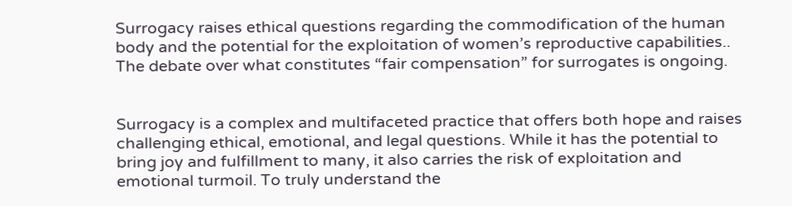Surrogacy raises ethical questions regarding the commodification of the human body and the potential for the exploitation of women’s reproductive capabilities.. The debate over what constitutes “fair compensation” for surrogates is ongoing.


Surrogacy is a complex and multifaceted practice that offers both hope and raises challenging ethical, emotional, and legal questions. While it has the potential to bring joy and fulfillment to many, it also carries the risk of exploitation and emotional turmoil. To truly understand the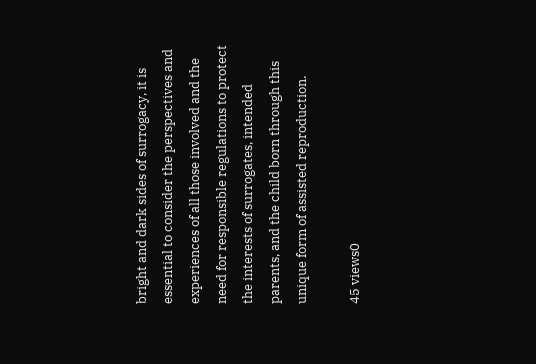bright and dark sides of surrogacy, it is essential to consider the perspectives and experiences of all those involved and the need for responsible regulations to protect the interests of surrogates, intended parents, and the child born through this unique form of assisted reproduction.

45 views0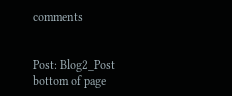comments


Post: Blog2_Post
bottom of page